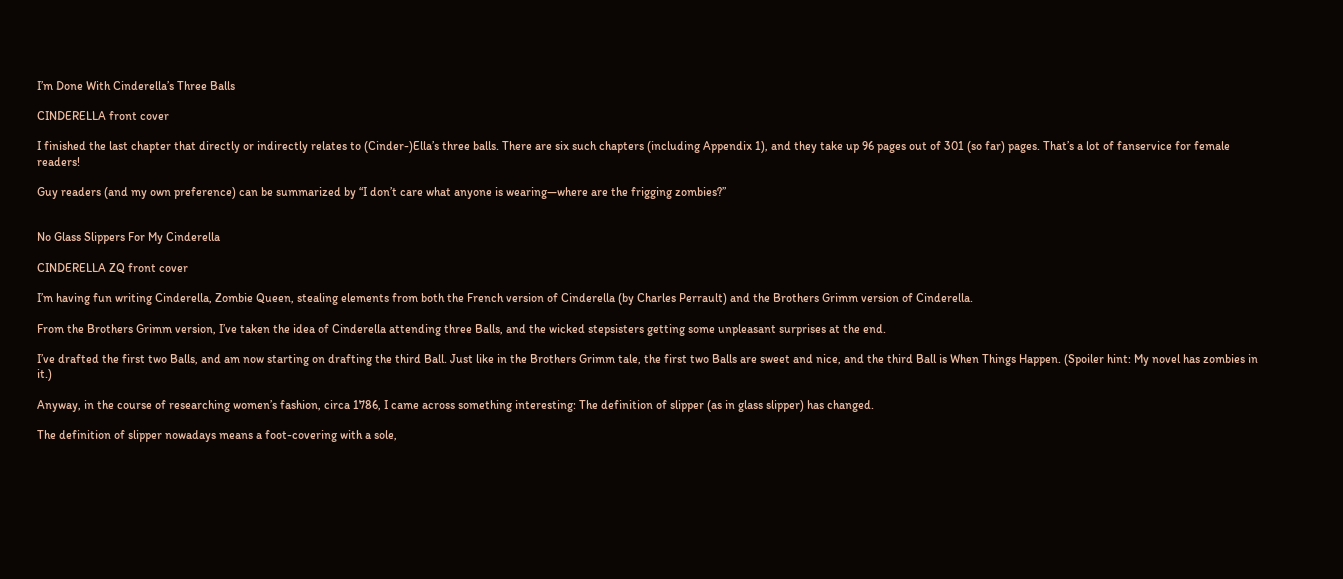I’m Done With Cinderella’s Three Balls

CINDERELLA front cover

I finished the last chapter that directly or indirectly relates to (Cinder-)Ella’s three balls. There are six such chapters (including Appendix 1), and they take up 96 pages out of 301 (so far) pages. That’s a lot of fanservice for female readers!

Guy readers (and my own preference) can be summarized by “I don’t care what anyone is wearing—where are the frigging zombies?”


No Glass Slippers For My Cinderella

CINDERELLA ZQ front cover

I’m having fun writing Cinderella, Zombie Queen, stealing elements from both the French version of Cinderella (by Charles Perrault) and the Brothers Grimm version of Cinderella.

From the Brothers Grimm version, I’ve taken the idea of Cinderella attending three Balls, and the wicked stepsisters getting some unpleasant surprises at the end.

I’ve drafted the first two Balls, and am now starting on drafting the third Ball. Just like in the Brothers Grimm tale, the first two Balls are sweet and nice, and the third Ball is When Things Happen. (Spoiler hint: My novel has zombies in it.)

Anyway, in the course of researching women’s fashion, circa 1786, I came across something interesting: The definition of slipper (as in glass slipper) has changed.

The definition of slipper nowadays means a foot-covering with a sole,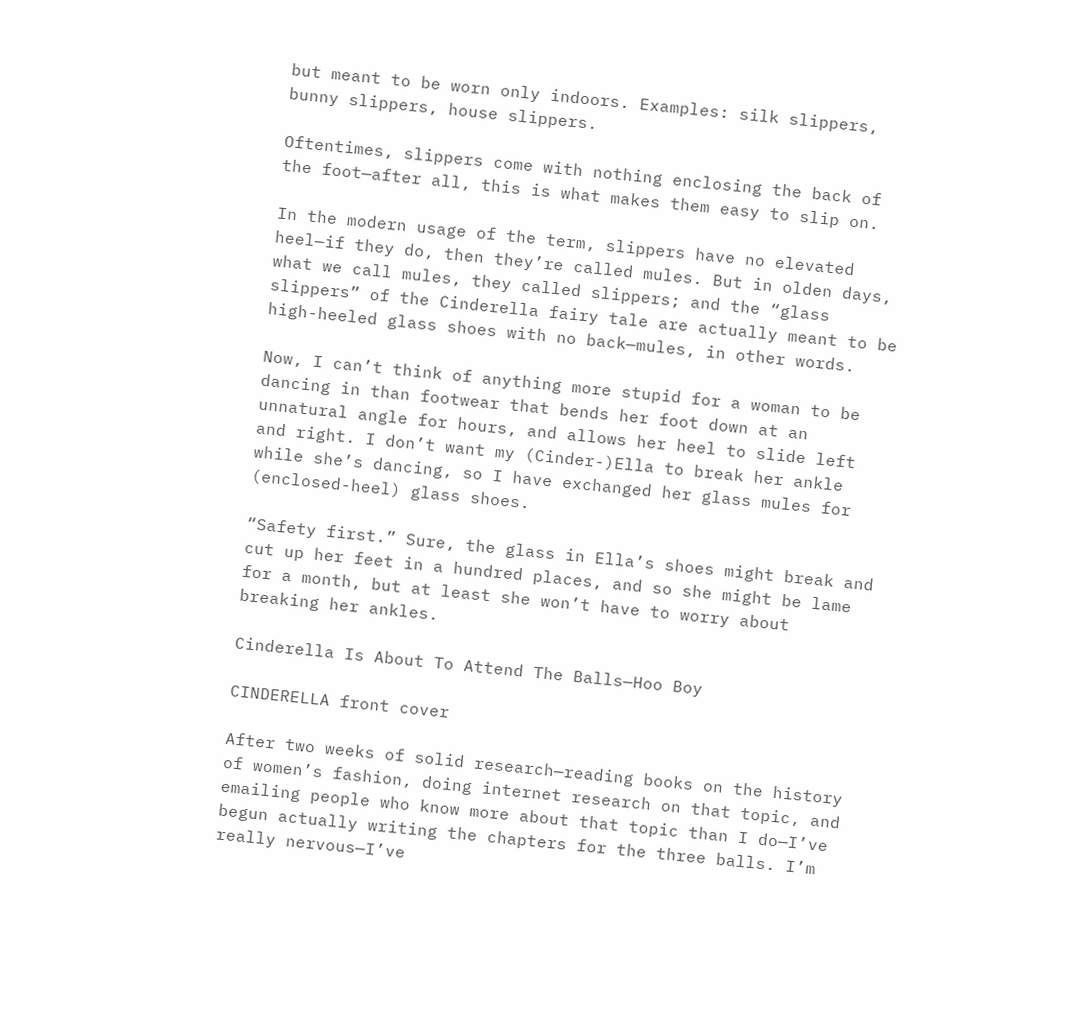but meant to be worn only indoors. Examples: silk slippers, bunny slippers, house slippers.

Oftentimes, slippers come with nothing enclosing the back of the foot—after all, this is what makes them easy to slip on.

In the modern usage of the term, slippers have no elevated heel—if they do, then they’re called mules. But in olden days, what we call mules, they called slippers; and the “glass slippers” of the Cinderella fairy tale are actually meant to be high-heeled glass shoes with no back—mules, in other words.

Now, I can’t think of anything more stupid for a woman to be dancing in than footwear that bends her foot down at an unnatural angle for hours, and allows her heel to slide left and right. I don’t want my (Cinder-)Ella to break her ankle while she’s dancing, so I have exchanged her glass mules for (enclosed-heel) glass shoes.

“Safety first.” Sure, the glass in Ella’s shoes might break and cut up her feet in a hundred places, and so she might be lame for a month, but at least she won’t have to worry about breaking her ankles.

Cinderella Is About To Attend The Balls—Hoo Boy

CINDERELLA front cover

After two weeks of solid research—reading books on the history of women’s fashion, doing internet research on that topic, and emailing people who know more about that topic than I do—I’ve begun actually writing the chapters for the three balls. I’m really nervous—I’ve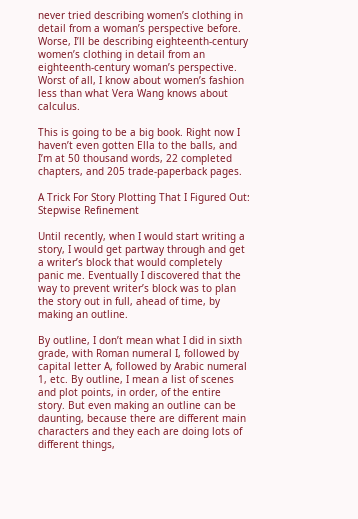never tried describing women’s clothing in detail from a woman’s perspective before. Worse, I’ll be describing eighteenth-century women’s clothing in detail from an eighteenth-century woman’s perspective. Worst of all, I know about women’s fashion less than what Vera Wang knows about calculus.

This is going to be a big book. Right now I haven’t even gotten Ella to the balls, and I’m at 50 thousand words, 22 completed chapters, and 205 trade-paperback pages.

A Trick For Story Plotting That I Figured Out: Stepwise Refinement

Until recently, when I would start writing a story, I would get partway through and get a writer’s block that would completely panic me. Eventually I discovered that the way to prevent writer’s block was to plan the story out in full, ahead of time, by making an outline.

By outline, I don’t mean what I did in sixth grade, with Roman numeral I, followed by capital letter A, followed by Arabic numeral 1, etc. By outline, I mean a list of scenes and plot points, in order, of the entire story. But even making an outline can be daunting, because there are different main characters and they each are doing lots of different things,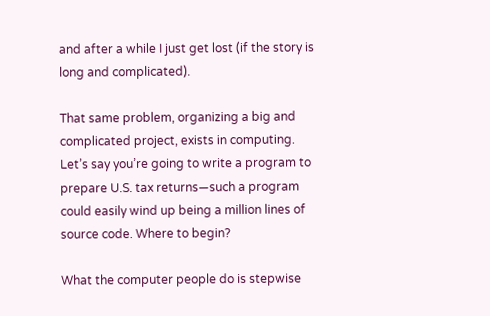and after a while I just get lost (if the story is long and complicated).

That same problem, organizing a big and complicated project, exists in computing. Let’s say you’re going to write a program to prepare U.S. tax returns—such a program could easily wind up being a million lines of source code. Where to begin?

What the computer people do is stepwise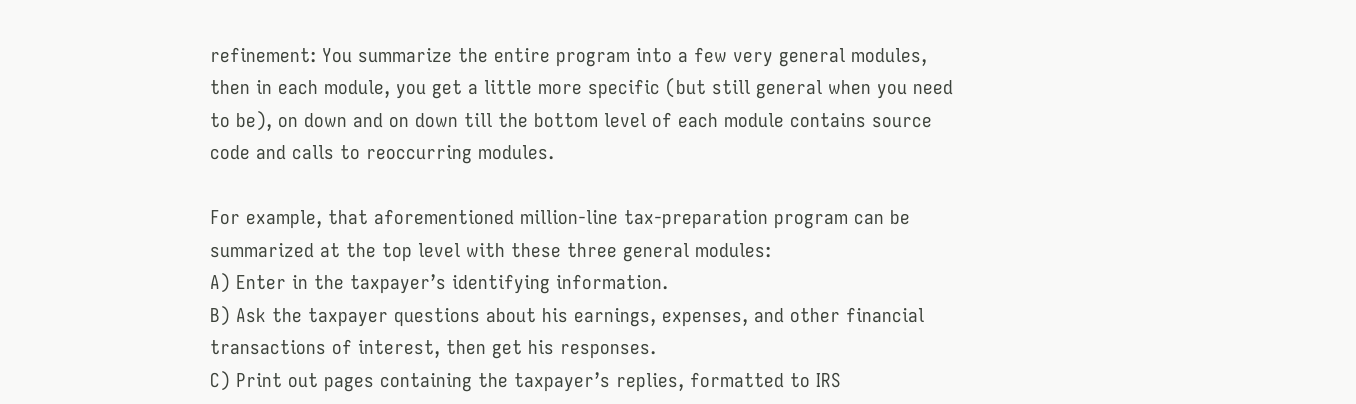refinement: You summarize the entire program into a few very general modules, then in each module, you get a little more specific (but still general when you need to be), on down and on down till the bottom level of each module contains source code and calls to reoccurring modules.

For example, that aforementioned million-line tax-preparation program can be summarized at the top level with these three general modules:
A) Enter in the taxpayer’s identifying information.
B) Ask the taxpayer questions about his earnings, expenses, and other financial transactions of interest, then get his responses.
C) Print out pages containing the taxpayer’s replies, formatted to IRS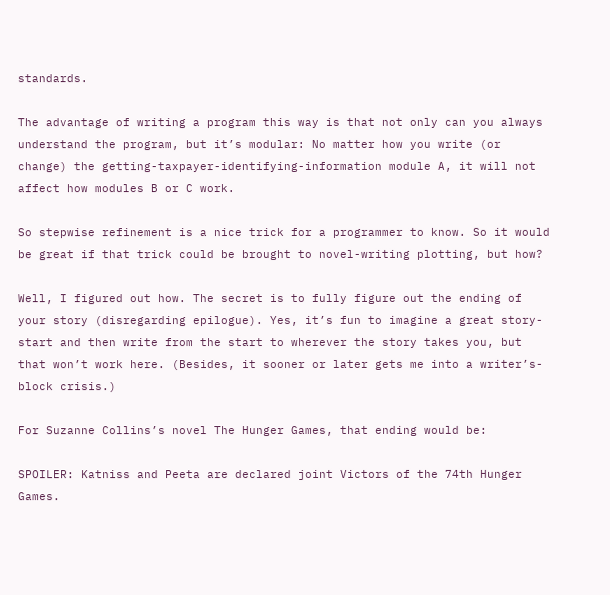standards.

The advantage of writing a program this way is that not only can you always understand the program, but it’s modular: No matter how you write (or change) the getting-taxpayer-identifying-information module A, it will not affect how modules B or C work.

So stepwise refinement is a nice trick for a programmer to know. So it would be great if that trick could be brought to novel-writing plotting, but how?

Well, I figured out how. The secret is to fully figure out the ending of your story (disregarding epilogue). Yes, it’s fun to imagine a great story-start and then write from the start to wherever the story takes you, but that won’t work here. (Besides, it sooner or later gets me into a writer’s-block crisis.)

For Suzanne Collins’s novel The Hunger Games, that ending would be:

SPOILER: Katniss and Peeta are declared joint Victors of the 74th Hunger Games.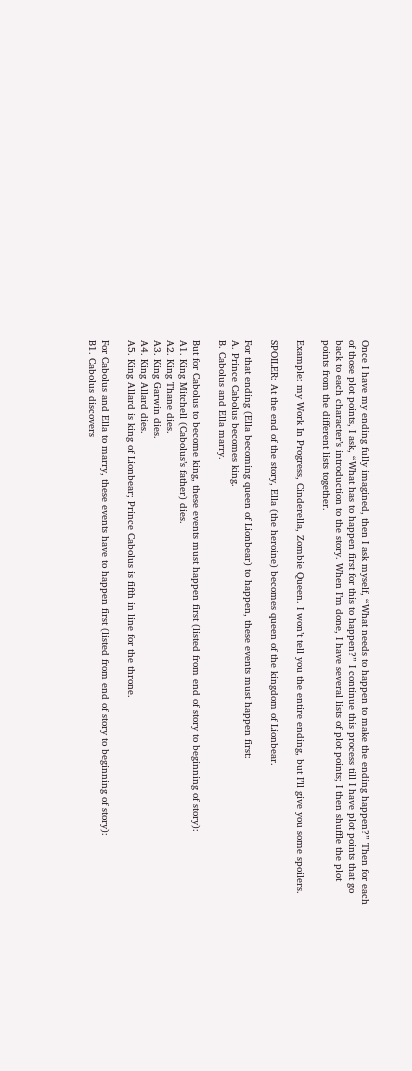Once I have my ending fully imagined, then I ask myself, “What needs to happen to make the ending happen?” Then for each of those plot points, I ask, “What has to happen first for this to happen?” I continue this process till I have plot points that go back to each character’s introduction to the story. When I’m done, I have several lists of plot points; I then shuffle the plot points from the different lists together.

Example: my Work In Progress, Cinderella, Zombie Queen. I won’t tell you the entire ending, but I’ll give you some spoilers.

SPOILER: At the end of the story, Ella (the heroine) becomes queen of the kingdom of Lionbear.

For that ending (Ella becoming queen of Lionbear) to happen, these events must happen first:
A. Prince Cabolus becomes king.
B. Cabolus and Ella marry.

But for Cabolus to become king, these events must happen first (listed from end of story to beginning of story):
A1. King Mitchell (Cabolus’s father) dies.
A2. King Thane dies.
A3. King Garwin dies.
A4. King Allard dies.
A5. King Allard is king of Lionbear; Prince Cabolus is fifth in line for the throne.

For Cabolus and Ella to marry, these events have to happen first (listed from end of story to beginning of story):
B1. Cabolus discovers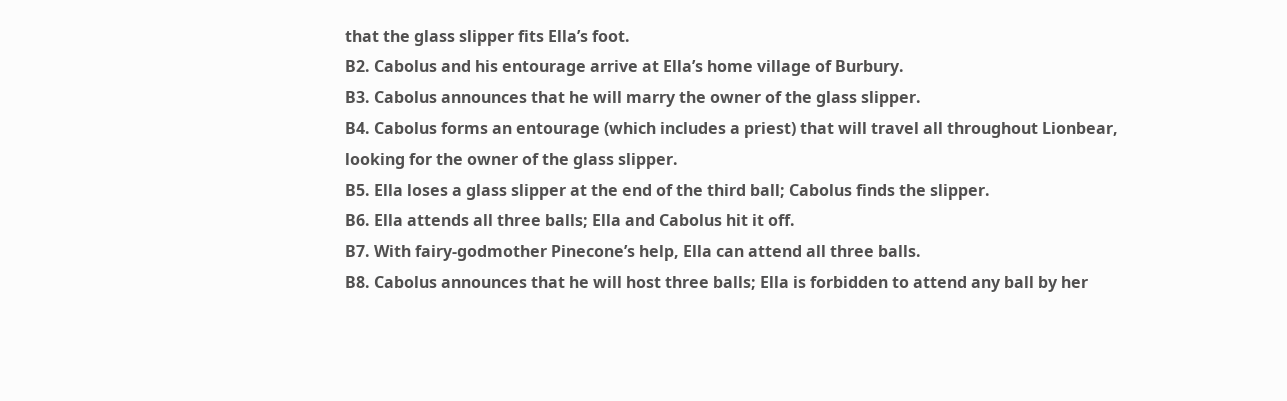that the glass slipper fits Ella’s foot.
B2. Cabolus and his entourage arrive at Ella’s home village of Burbury.
B3. Cabolus announces that he will marry the owner of the glass slipper.
B4. Cabolus forms an entourage (which includes a priest) that will travel all throughout Lionbear, looking for the owner of the glass slipper.
B5. Ella loses a glass slipper at the end of the third ball; Cabolus finds the slipper.
B6. Ella attends all three balls; Ella and Cabolus hit it off.
B7. With fairy-godmother Pinecone’s help, Ella can attend all three balls.
B8. Cabolus announces that he will host three balls; Ella is forbidden to attend any ball by her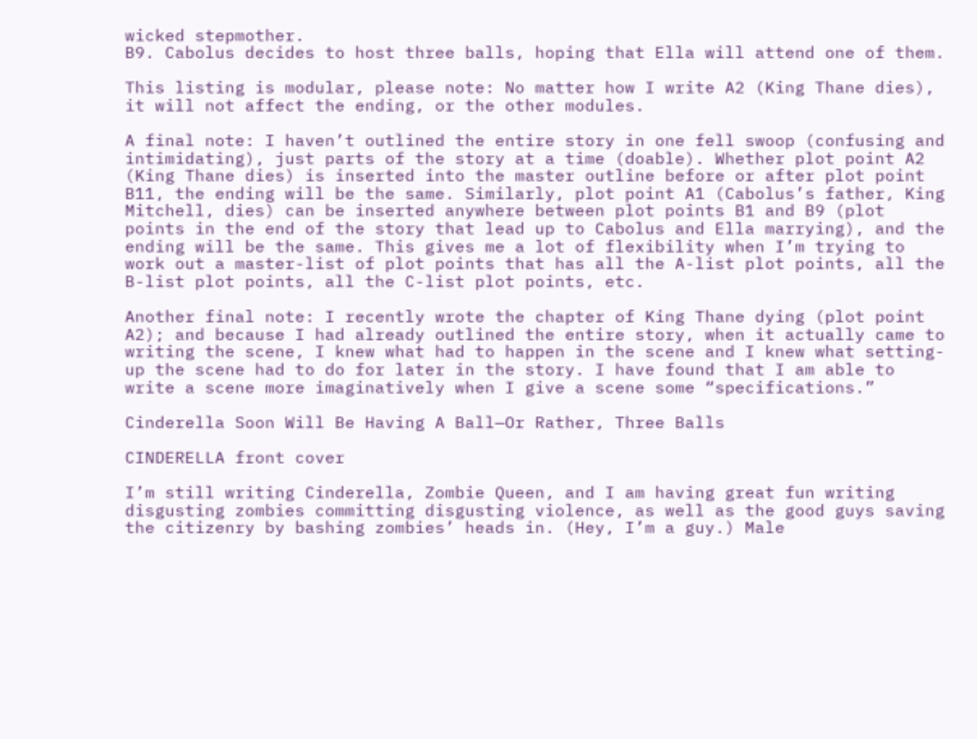wicked stepmother.
B9. Cabolus decides to host three balls, hoping that Ella will attend one of them.

This listing is modular, please note: No matter how I write A2 (King Thane dies), it will not affect the ending, or the other modules.

A final note: I haven’t outlined the entire story in one fell swoop (confusing and intimidating), just parts of the story at a time (doable). Whether plot point A2 (King Thane dies) is inserted into the master outline before or after plot point B11, the ending will be the same. Similarly, plot point A1 (Cabolus’s father, King Mitchell, dies) can be inserted anywhere between plot points B1 and B9 (plot points in the end of the story that lead up to Cabolus and Ella marrying), and the ending will be the same. This gives me a lot of flexibility when I’m trying to work out a master-list of plot points that has all the A-list plot points, all the B-list plot points, all the C-list plot points, etc.

Another final note: I recently wrote the chapter of King Thane dying (plot point A2); and because I had already outlined the entire story, when it actually came to writing the scene, I knew what had to happen in the scene and I knew what setting-up the scene had to do for later in the story. I have found that I am able to write a scene more imaginatively when I give a scene some “specifications.”

Cinderella Soon Will Be Having A Ball—Or Rather, Three Balls

CINDERELLA front cover

I’m still writing Cinderella, Zombie Queen, and I am having great fun writing disgusting zombies committing disgusting violence, as well as the good guys saving the citizenry by bashing zombies’ heads in. (Hey, I’m a guy.) Male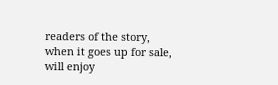readers of the story, when it goes up for sale, will enjoy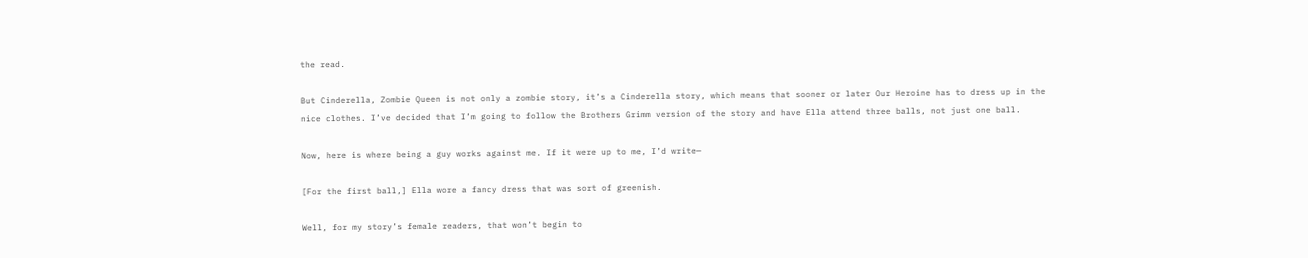the read.

But Cinderella, Zombie Queen is not only a zombie story, it’s a Cinderella story, which means that sooner or later Our Heroine has to dress up in the nice clothes. I’ve decided that I’m going to follow the Brothers Grimm version of the story and have Ella attend three balls, not just one ball.

Now, here is where being a guy works against me. If it were up to me, I’d write—

[For the first ball,] Ella wore a fancy dress that was sort of greenish.

Well, for my story’s female readers, that won’t begin to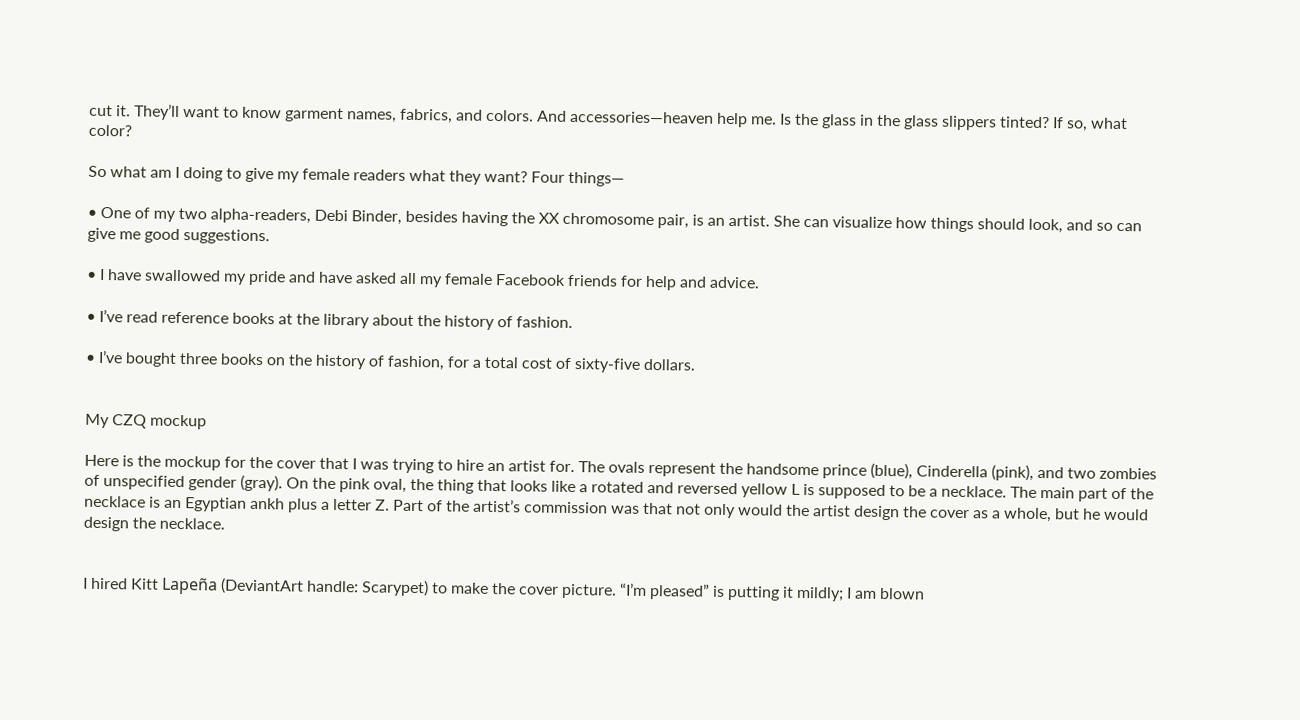cut it. They’ll want to know garment names, fabrics, and colors. And accessories—heaven help me. Is the glass in the glass slippers tinted? If so, what color?

So what am I doing to give my female readers what they want? Four things—

• One of my two alpha-readers, Debi Binder, besides having the XX chromosome pair, is an artist. She can visualize how things should look, and so can give me good suggestions.

• I have swallowed my pride and have asked all my female Facebook friends for help and advice.

• I’ve read reference books at the library about the history of fashion.

• I’ve bought three books on the history of fashion, for a total cost of sixty-five dollars.


My CZQ mockup

Here is the mockup for the cover that I was trying to hire an artist for. The ovals represent the handsome prince (blue), Cinderella (pink), and two zombies of unspecified gender (gray). On the pink oval, the thing that looks like a rotated and reversed yellow L is supposed to be a necklace. The main part of the necklace is an Egyptian ankh plus a letter Z. Part of the artist’s commission was that not only would the artist design the cover as a whole, but he would design the necklace.


I hired Kitt Lapeña (DeviantArt handle: Scarypet) to make the cover picture. “I’m pleased” is putting it mildly; I am blown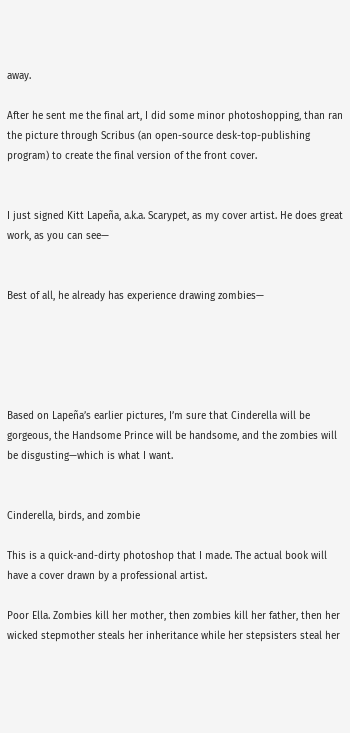away.

After he sent me the final art, I did some minor photoshopping, than ran the picture through Scribus (an open-source desk-top-publishing program) to create the final version of the front cover.


I just signed Kitt Lapeña, a.k.a. Scarypet, as my cover artist. He does great work, as you can see—


Best of all, he already has experience drawing zombies—





Based on Lapeña’s earlier pictures, I’m sure that Cinderella will be gorgeous, the Handsome Prince will be handsome, and the zombies will be disgusting—which is what I want.


Cinderella, birds, and zombie

This is a quick-and-dirty photoshop that I made. The actual book will have a cover drawn by a professional artist.

Poor Ella. Zombies kill her mother, then zombies kill her father, then her wicked stepmother steals her inheritance while her stepsisters steal her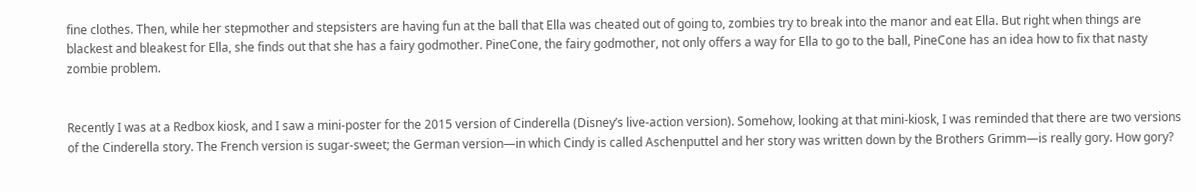fine clothes. Then, while her stepmother and stepsisters are having fun at the ball that Ella was cheated out of going to, zombies try to break into the manor and eat Ella. But right when things are blackest and bleakest for Ella, she finds out that she has a fairy godmother. PineCone, the fairy godmother, not only offers a way for Ella to go to the ball, PineCone has an idea how to fix that nasty zombie problem.


Recently I was at a Redbox kiosk, and I saw a mini-poster for the 2015 version of Cinderella (Disney’s live-action version). Somehow, looking at that mini-kiosk, I was reminded that there are two versions of the Cinderella story. The French version is sugar-sweet; the German version—in which Cindy is called Aschenputtel and her story was written down by the Brothers Grimm—is really gory. How gory?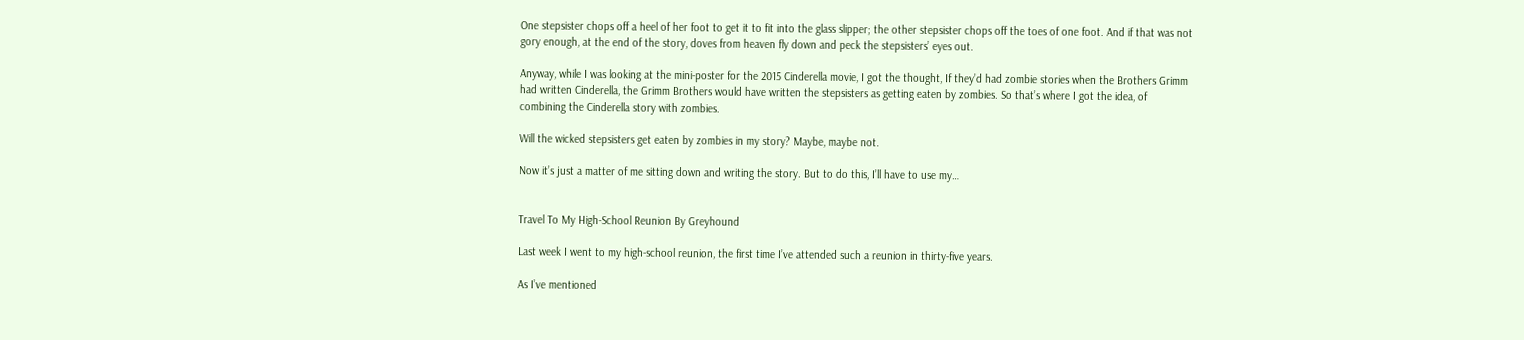One stepsister chops off a heel of her foot to get it to fit into the glass slipper; the other stepsister chops off the toes of one foot. And if that was not gory enough, at the end of the story, doves from heaven fly down and peck the stepsisters’ eyes out.

Anyway, while I was looking at the mini-poster for the 2015 Cinderella movie, I got the thought, If they’d had zombie stories when the Brothers Grimm had written Cinderella, the Grimm Brothers would have written the stepsisters as getting eaten by zombies. So that’s where I got the idea, of combining the Cinderella story with zombies.

Will the wicked stepsisters get eaten by zombies in my story? Maybe, maybe not.

Now it’s just a matter of me sitting down and writing the story. But to do this, I’ll have to use my…


Travel To My High-School Reunion By Greyhound

Last week I went to my high-school reunion, the first time I’ve attended such a reunion in thirty-five years.

As I’ve mentioned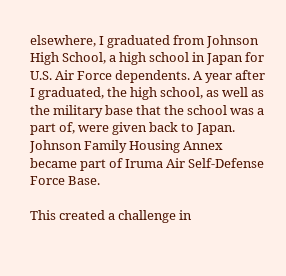elsewhere, I graduated from Johnson High School, a high school in Japan for U.S. Air Force dependents. A year after I graduated, the high school, as well as the military base that the school was a part of, were given back to Japan. Johnson Family Housing Annex became part of Iruma Air Self-Defense Force Base.

This created a challenge in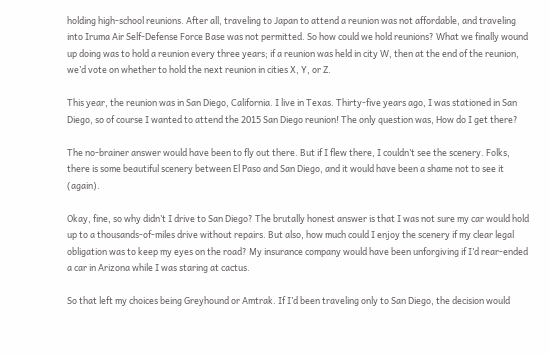holding high-school reunions. After all, traveling to Japan to attend a reunion was not affordable, and traveling into Iruma Air Self-Defense Force Base was not permitted. So how could we hold reunions? What we finally wound up doing was to hold a reunion every three years; if a reunion was held in city W, then at the end of the reunion, we’d vote on whether to hold the next reunion in cities X, Y, or Z.

This year, the reunion was in San Diego, California. I live in Texas. Thirty-five years ago, I was stationed in San Diego, so of course I wanted to attend the 2015 San Diego reunion! The only question was, How do I get there?

The no-brainer answer would have been to fly out there. But if I flew there, I couldn’t see the scenery. Folks, there is some beautiful scenery between El Paso and San Diego, and it would have been a shame not to see it (again).

Okay, fine, so why didn’t I drive to San Diego? The brutally honest answer is that I was not sure my car would hold up to a thousands-of-miles drive without repairs. But also, how much could I enjoy the scenery if my clear legal obligation was to keep my eyes on the road? My insurance company would have been unforgiving if I’d rear-ended a car in Arizona while I was staring at cactus.

So that left my choices being Greyhound or Amtrak. If I’d been traveling only to San Diego, the decision would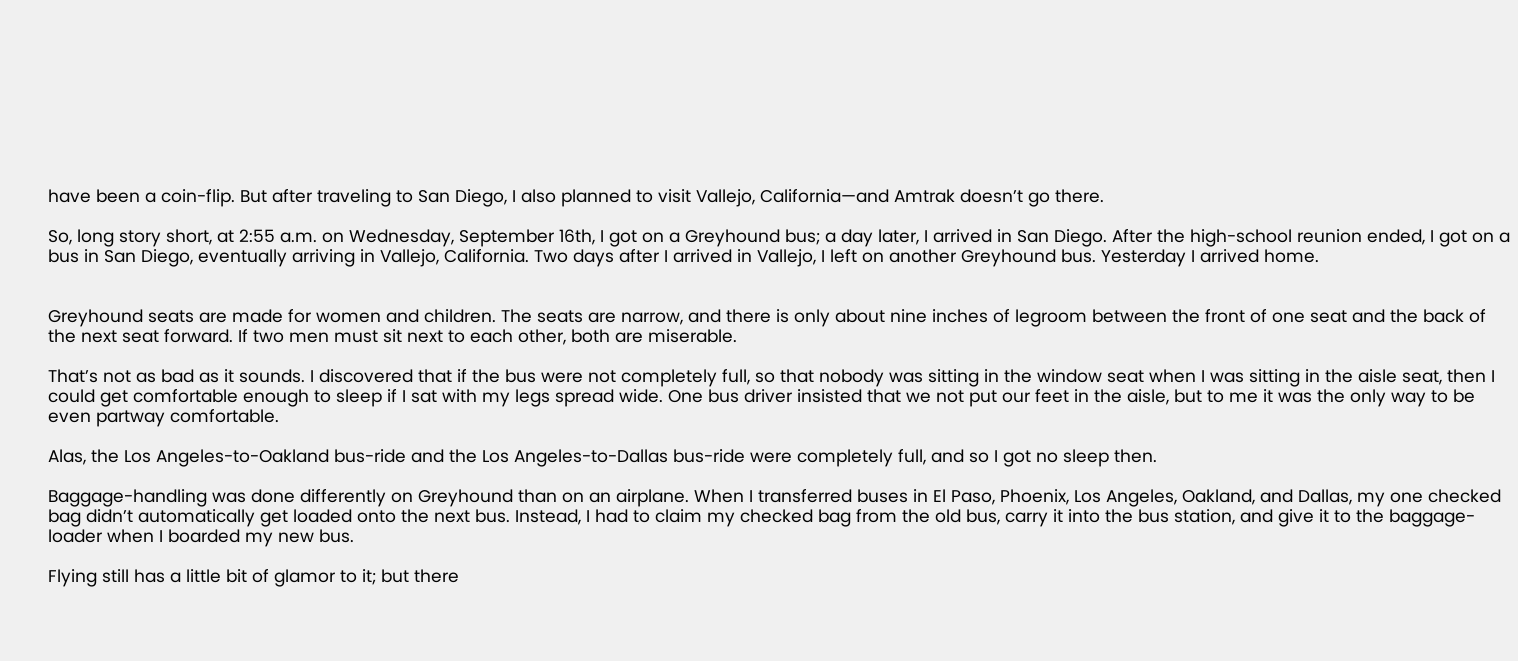have been a coin-flip. But after traveling to San Diego, I also planned to visit Vallejo, California—and Amtrak doesn’t go there.

So, long story short, at 2:55 a.m. on Wednesday, September 16th, I got on a Greyhound bus; a day later, I arrived in San Diego. After the high-school reunion ended, I got on a bus in San Diego, eventually arriving in Vallejo, California. Two days after I arrived in Vallejo, I left on another Greyhound bus. Yesterday I arrived home.


Greyhound seats are made for women and children. The seats are narrow, and there is only about nine inches of legroom between the front of one seat and the back of the next seat forward. If two men must sit next to each other, both are miserable.

That’s not as bad as it sounds. I discovered that if the bus were not completely full, so that nobody was sitting in the window seat when I was sitting in the aisle seat, then I could get comfortable enough to sleep if I sat with my legs spread wide. One bus driver insisted that we not put our feet in the aisle, but to me it was the only way to be even partway comfortable.

Alas, the Los Angeles-to-Oakland bus-ride and the Los Angeles-to-Dallas bus-ride were completely full, and so I got no sleep then.

Baggage-handling was done differently on Greyhound than on an airplane. When I transferred buses in El Paso, Phoenix, Los Angeles, Oakland, and Dallas, my one checked bag didn’t automatically get loaded onto the next bus. Instead, I had to claim my checked bag from the old bus, carry it into the bus station, and give it to the baggage-loader when I boarded my new bus.

Flying still has a little bit of glamor to it; but there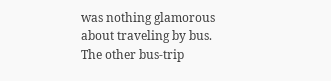was nothing glamorous about traveling by bus. The other bus-trip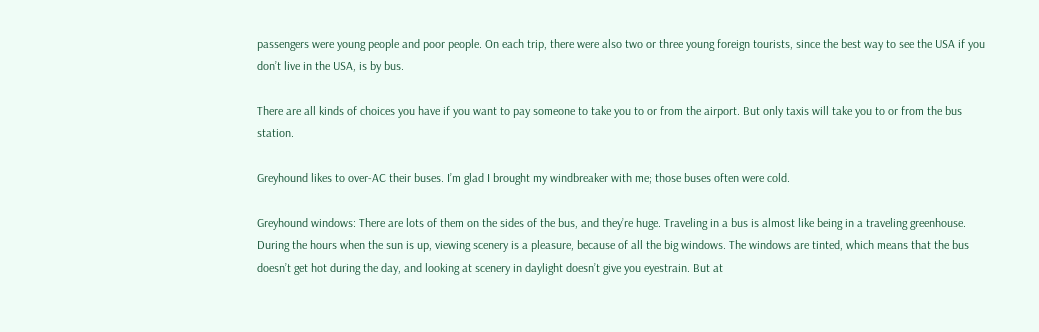passengers were young people and poor people. On each trip, there were also two or three young foreign tourists, since the best way to see the USA if you don’t live in the USA, is by bus.

There are all kinds of choices you have if you want to pay someone to take you to or from the airport. But only taxis will take you to or from the bus station.

Greyhound likes to over-AC their buses. I’m glad I brought my windbreaker with me; those buses often were cold.

Greyhound windows: There are lots of them on the sides of the bus, and they’re huge. Traveling in a bus is almost like being in a traveling greenhouse. During the hours when the sun is up, viewing scenery is a pleasure, because of all the big windows. The windows are tinted, which means that the bus doesn’t get hot during the day, and looking at scenery in daylight doesn’t give you eyestrain. But at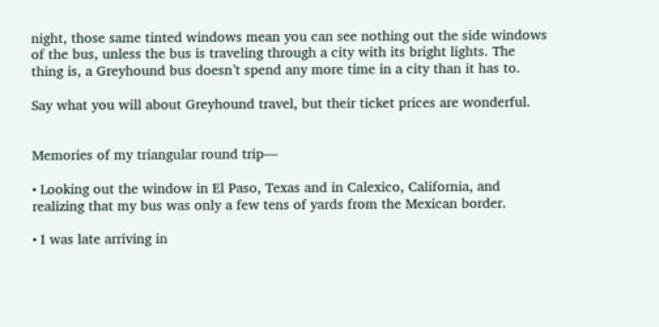night, those same tinted windows mean you can see nothing out the side windows of the bus, unless the bus is traveling through a city with its bright lights. The thing is, a Greyhound bus doesn’t spend any more time in a city than it has to.

Say what you will about Greyhound travel, but their ticket prices are wonderful.


Memories of my triangular round trip—

• Looking out the window in El Paso, Texas and in Calexico, California, and realizing that my bus was only a few tens of yards from the Mexican border.

• I was late arriving in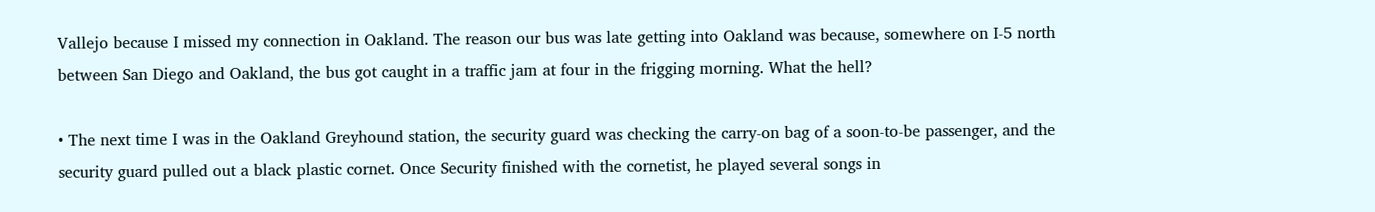Vallejo because I missed my connection in Oakland. The reason our bus was late getting into Oakland was because, somewhere on I-5 north between San Diego and Oakland, the bus got caught in a traffic jam at four in the frigging morning. What the hell?

• The next time I was in the Oakland Greyhound station, the security guard was checking the carry-on bag of a soon-to-be passenger, and the security guard pulled out a black plastic cornet. Once Security finished with the cornetist, he played several songs in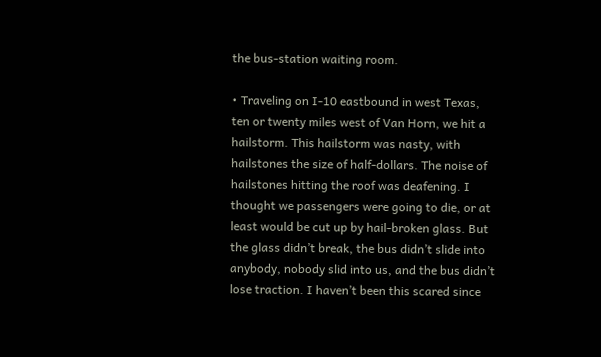the bus-station waiting room.

• Traveling on I-10 eastbound in west Texas, ten or twenty miles west of Van Horn, we hit a hailstorm. This hailstorm was nasty, with hailstones the size of half-dollars. The noise of hailstones hitting the roof was deafening. I thought we passengers were going to die, or at least would be cut up by hail-broken glass. But the glass didn’t break, the bus didn’t slide into anybody, nobody slid into us, and the bus didn’t lose traction. I haven’t been this scared since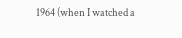1964 (when I watched a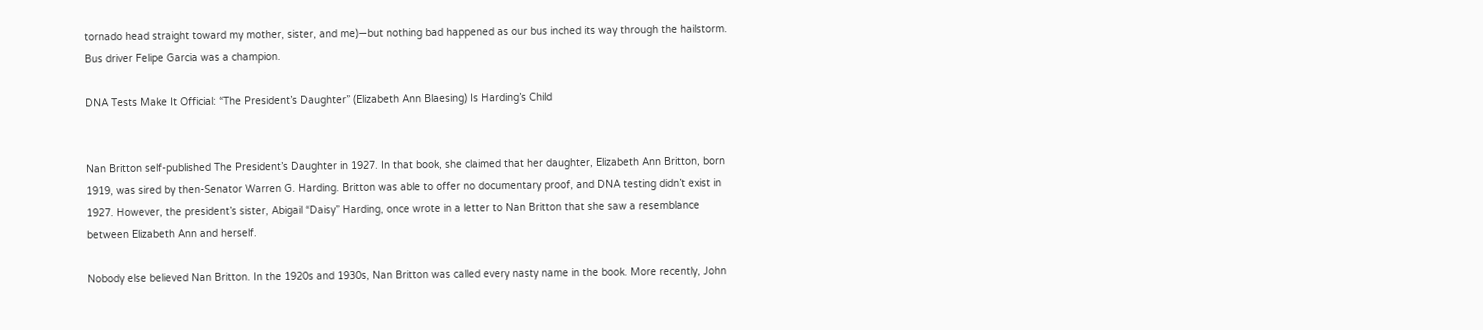tornado head straight toward my mother, sister, and me)—but nothing bad happened as our bus inched its way through the hailstorm. Bus driver Felipe Garcia was a champion.

DNA Tests Make It Official: “The President’s Daughter” (Elizabeth Ann Blaesing) Is Harding’s Child


Nan Britton self-published The President’s Daughter in 1927. In that book, she claimed that her daughter, Elizabeth Ann Britton, born 1919, was sired by then-Senator Warren G. Harding. Britton was able to offer no documentary proof, and DNA testing didn’t exist in 1927. However, the president’s sister, Abigail “Daisy” Harding, once wrote in a letter to Nan Britton that she saw a resemblance between Elizabeth Ann and herself.

Nobody else believed Nan Britton. In the 1920s and 1930s, Nan Britton was called every nasty name in the book. More recently, John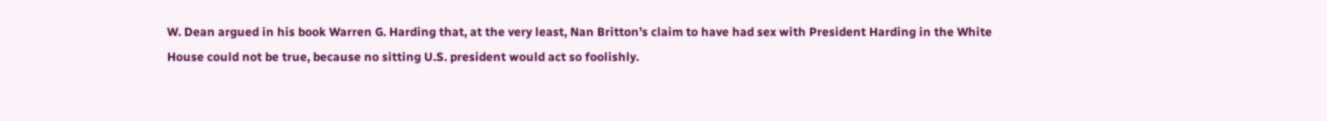W. Dean argued in his book Warren G. Harding that, at the very least, Nan Britton’s claim to have had sex with President Harding in the White House could not be true, because no sitting U.S. president would act so foolishly.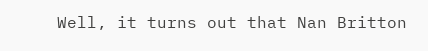Well, it turns out that Nan Britton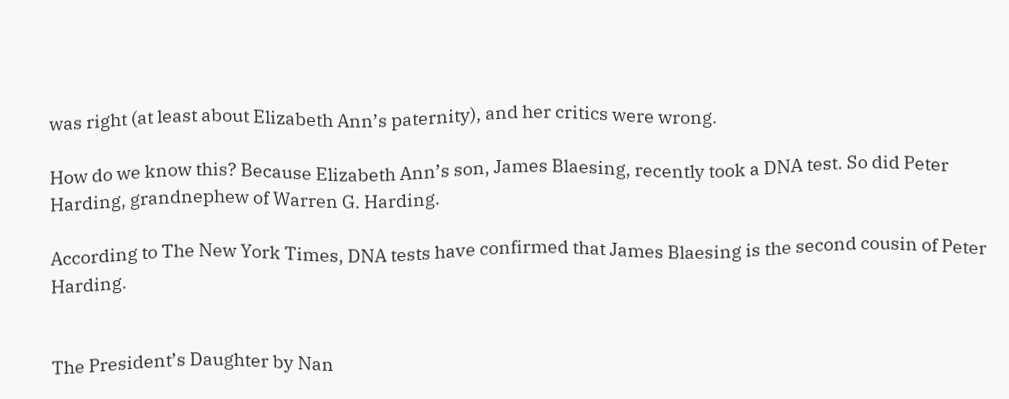was right (at least about Elizabeth Ann’s paternity), and her critics were wrong.

How do we know this? Because Elizabeth Ann’s son, James Blaesing, recently took a DNA test. So did Peter Harding, grandnephew of Warren G. Harding.

According to The New York Times, DNA tests have confirmed that James Blaesing is the second cousin of Peter Harding.


The President’s Daughter by Nan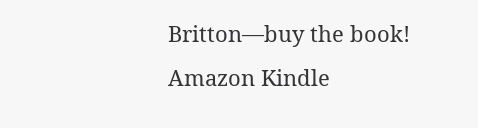Britton—buy the book!
Amazon Kindle